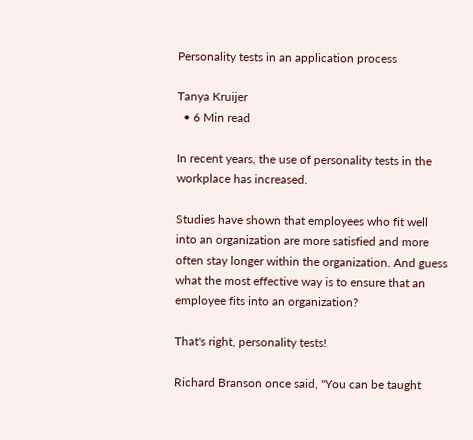Personality tests in an application process

Tanya Kruijer
  • 6 Min read

In recent years, the use of personality tests in the workplace has increased.

Studies have shown that employees who fit well into an organization are more satisfied and more often stay longer within the organization. And guess what the most effective way is to ensure that an employee fits into an organization?

That's right, personality tests!

Richard Branson once said, "You can be taught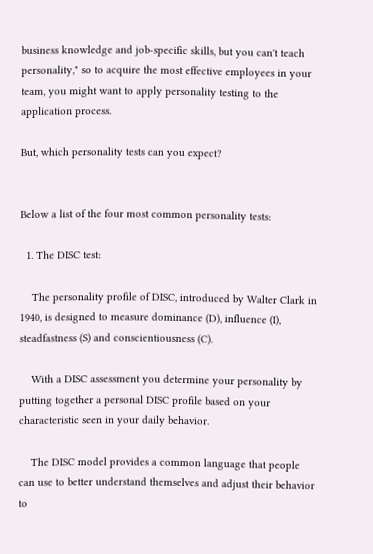business knowledge and job-specific skills, but you can't teach personality," so to acquire the most effective employees in your team, you might want to apply personality testing to the application process.

But, which personality tests can you expect?


Below a list of the four most common personality tests:

  1. The DISC test:

    The personality profile of DISC, introduced by Walter Clark in 1940, is designed to measure dominance (D), influence (I), steadfastness (S) and conscientiousness (C).

    With a DISC assessment you determine your personality by putting together a personal DISC profile based on your characteristic seen in your daily behavior.

    The DISC model provides a common language that people can use to better understand themselves and adjust their behavior to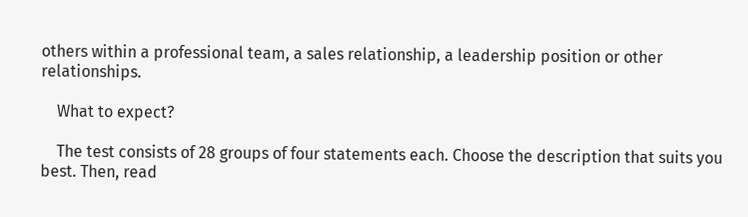others within a professional team, a sales relationship, a leadership position or other relationships.

    What to expect?

    The test consists of 28 groups of four statements each. Choose the description that suits you best. Then, read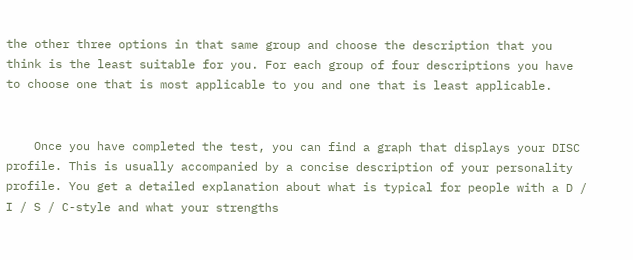the other three options in that same group and choose the description that you think is the least suitable for you. For each group of four descriptions you have to choose one that is most applicable to you and one that is least applicable.


    Once you have completed the test, you can find a graph that displays your DISC profile. This is usually accompanied by a concise description of your personality profile. You get a detailed explanation about what is typical for people with a D / I / S / C-style and what your strengths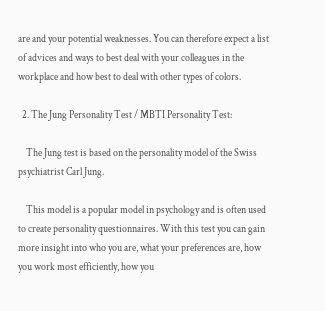are and your potential weaknesses. You can therefore expect a list of advices and ways to best deal with your colleagues in the workplace and how best to deal with other types of colors.

  2. The Jung Personality Test / MBTI Personality Test:

    The Jung test is based on the personality model of the Swiss psychiatrist Carl Jung.

    This model is a popular model in psychology and is often used to create personality questionnaires. With this test you can gain more insight into who you are, what your preferences are, how you work most efficiently, how you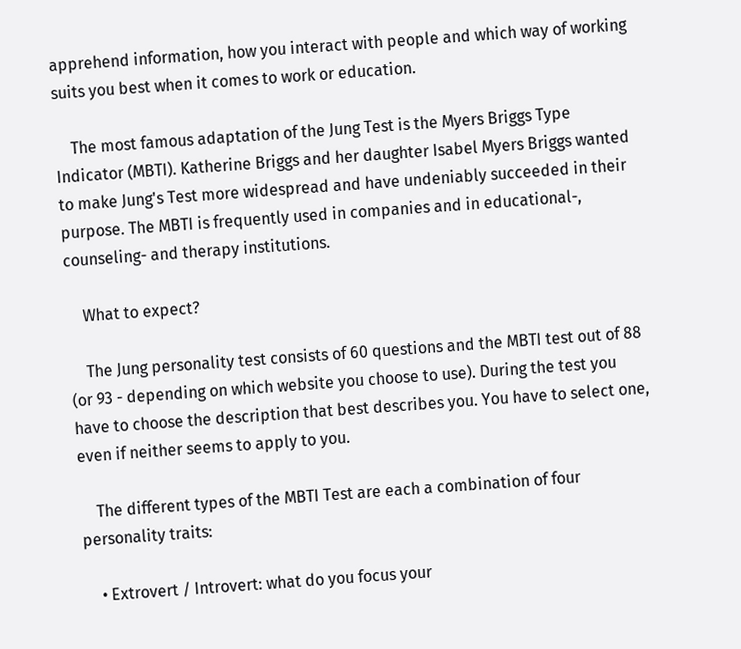apprehend information, how you interact with people and which way of working suits you best when it comes to work or education.

    The most famous adaptation of the Jung Test is the Myers Briggs Type Indicator (MBTI). Katherine Briggs and her daughter Isabel Myers Briggs wanted to make Jung's Test more widespread and have undeniably succeeded in their purpose. The MBTI is frequently used in companies and in educational-, counseling- and therapy institutions.

    What to expect?

    The Jung personality test consists of 60 questions and the MBTI test out of 88 (or 93 - depending on which website you choose to use). During the test you have to choose the description that best describes you. You have to select one, even if neither seems to apply to you.

    The different types of the MBTI Test are each a combination of four personality traits:

    • Extrovert / Introvert: what do you focus your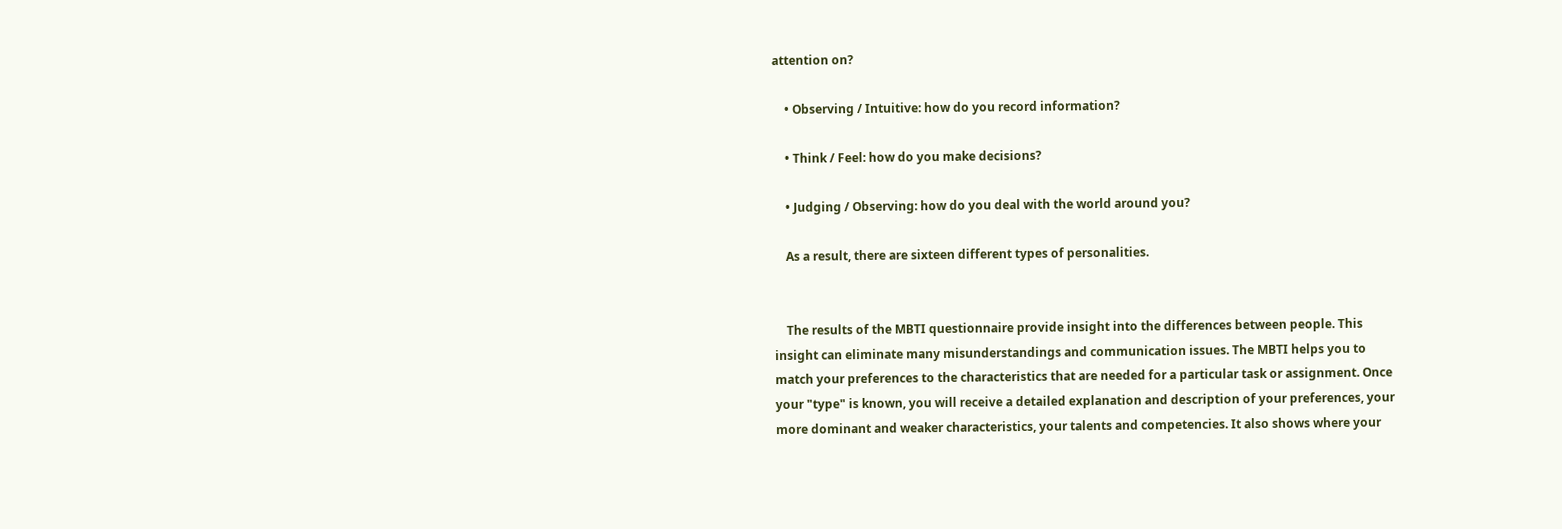attention on?

    • Observing / Intuitive: how do you record information?

    • Think / Feel: how do you make decisions?

    • Judging / Observing: how do you deal with the world around you?

    As a result, there are sixteen different types of personalities.


    The results of the MBTI questionnaire provide insight into the differences between people. This insight can eliminate many misunderstandings and communication issues. The MBTI helps you to match your preferences to the characteristics that are needed for a particular task or assignment. Once your "type" is known, you will receive a detailed explanation and description of your preferences, your more dominant and weaker characteristics, your talents and competencies. It also shows where your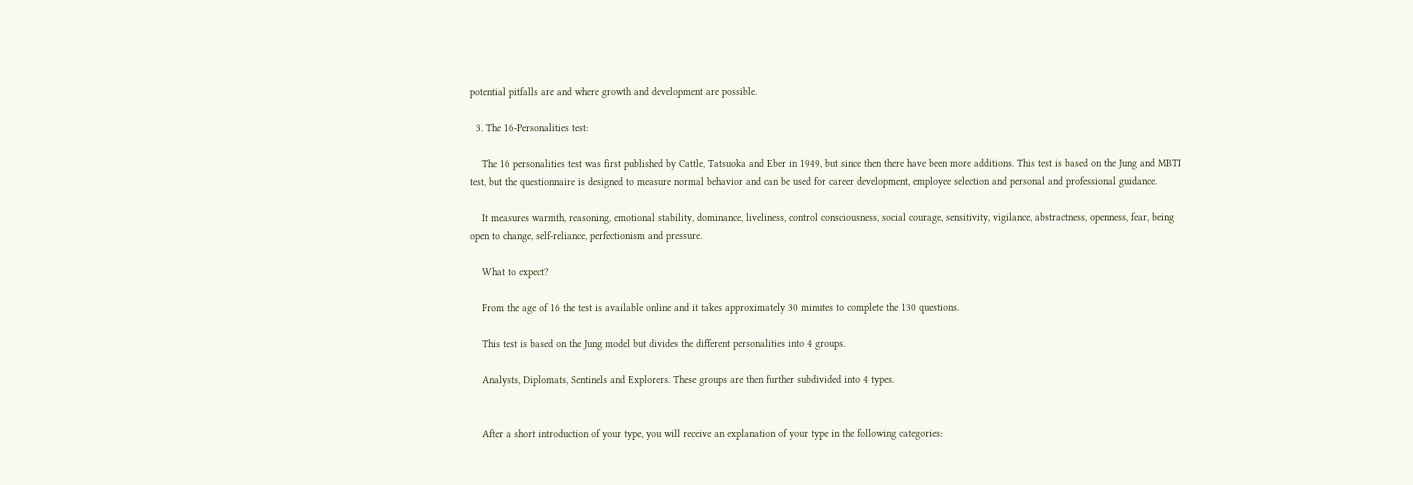potential pitfalls are and where growth and development are possible.

  3. The 16-Personalities test:

    The 16 personalities test was first published by Cattle, Tatsuoka and Eber in 1949, but since then there have been more additions. This test is based on the Jung and MBTI test, but the questionnaire is designed to measure normal behavior and can be used for career development, employee selection and personal and professional guidance.

    It measures warmth, reasoning, emotional stability, dominance, liveliness, control consciousness, social courage, sensitivity, vigilance, abstractness, openness, fear, being open to change, self-reliance, perfectionism and pressure.

    What to expect?

    From the age of 16 the test is available online and it takes approximately 30 minutes to complete the 130 questions.

    This test is based on the Jung model but divides the different personalities into 4 groups.

    Analysts, Diplomats, Sentinels and Explorers. These groups are then further subdivided into 4 types.


    After a short introduction of your type, you will receive an explanation of your type in the following categories: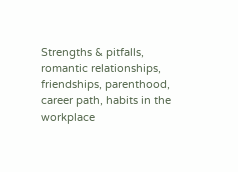Strengths & pitfalls, romantic relationships, friendships, parenthood, career path, habits in the workplace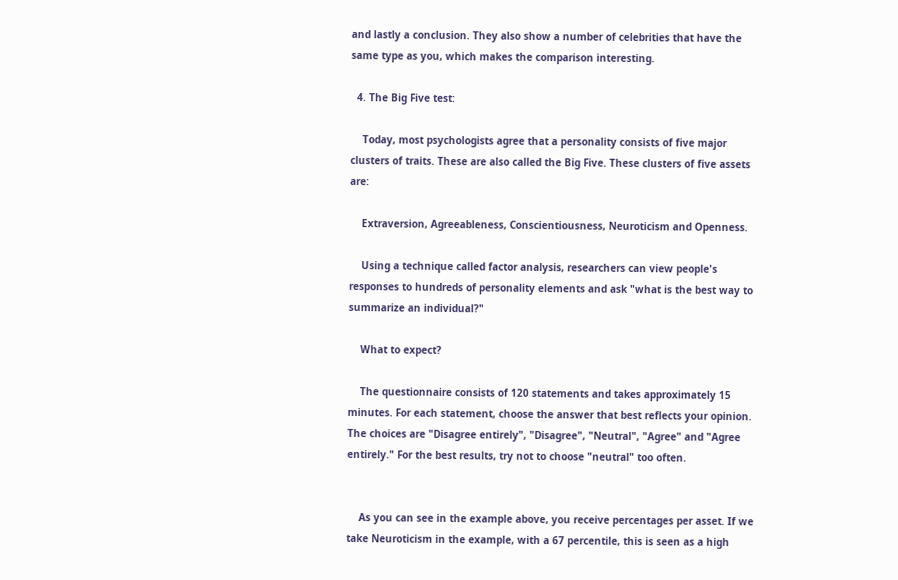and lastly a conclusion. They also show a number of celebrities that have the same type as you, which makes the comparison interesting.

  4. The Big Five test:

    Today, most psychologists agree that a personality consists of five major clusters of traits. These are also called the Big Five. These clusters of five assets are:

    Extraversion, Agreeableness, Conscientiousness, Neuroticism and Openness.

    Using a technique called factor analysis, researchers can view people's responses to hundreds of personality elements and ask "what is the best way to summarize an individual?"

    What to expect?

    The questionnaire consists of 120 statements and takes approximately 15 minutes. For each statement, choose the answer that best reflects your opinion. The choices are "Disagree entirely", "Disagree", "Neutral", "Agree" and "Agree entirely." For the best results, try not to choose "neutral" too often.


    As you can see in the example above, you receive percentages per asset. If we take Neuroticism in the example, with a 67 percentile, this is seen as a high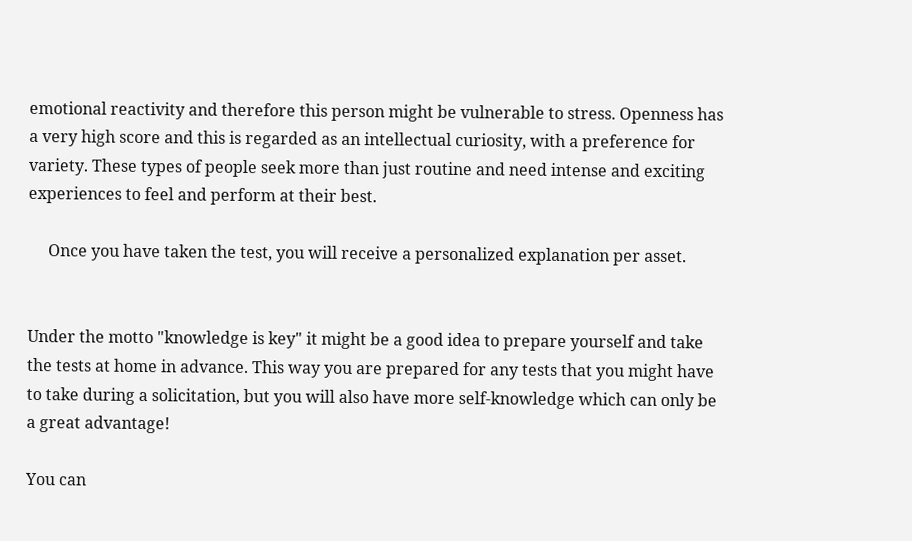emotional reactivity and therefore this person might be vulnerable to stress. Openness has a very high score and this is regarded as an intellectual curiosity, with a preference for variety. These types of people seek more than just routine and need intense and exciting experiences to feel and perform at their best.

     Once you have taken the test, you will receive a personalized explanation per asset.


Under the motto "knowledge is key" it might be a good idea to prepare yourself and take the tests at home in advance. This way you are prepared for any tests that you might have to take during a solicitation, but you will also have more self-knowledge which can only be a great advantage!

You can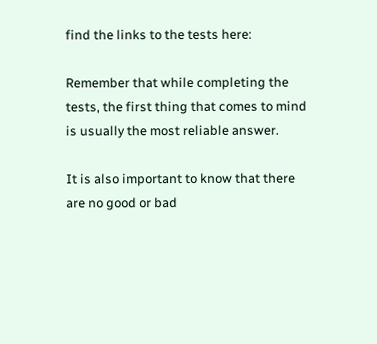find the links to the tests here:

Remember that while completing the tests, the first thing that comes to mind is usually the most reliable answer.

It is also important to know that there are no good or bad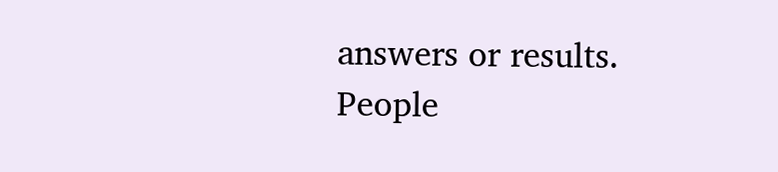answers or results. People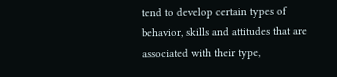tend to develop certain types of behavior, skills and attitudes that are associated with their type,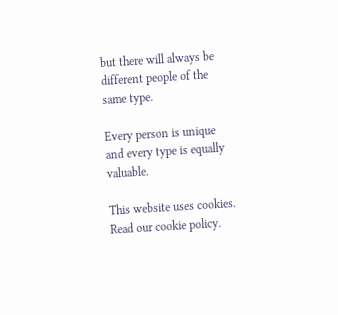but there will always be different people of the same type.

Every person is unique and every type is equally valuable.

This website uses cookies. Read our cookie policy.